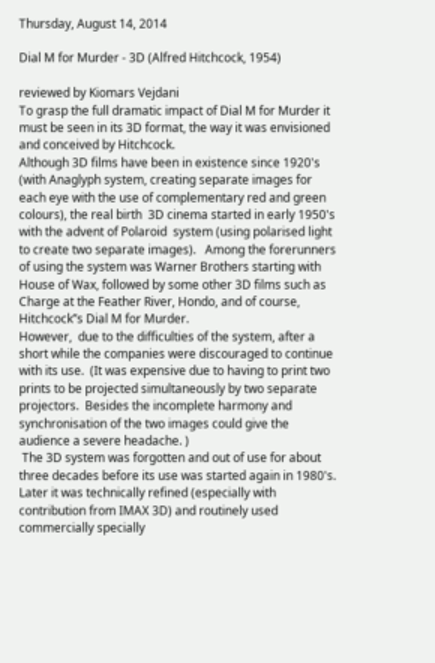Thursday, August 14, 2014

Dial M for Murder - 3D (Alfred Hitchcock, 1954)

reviewed by Kiomars Vejdani
To grasp the full dramatic impact of Dial M for Murder it must be seen in its 3D format, the way it was envisioned and conceived by Hitchcock.
Although 3D films have been in existence since 1920's  (with Anaglyph system, creating separate images for each eye with the use of complementary red and green colours), the real birth  3D cinema started in early 1950's  with the advent of Polaroid  system (using polarised light to create two separate images).   Among the forerunners of using the system was Warner Brothers starting with House of Wax, followed by some other 3D films such as Charge at the Feather River, Hondo, and of course,  Hitchcock’’s Dial M for Murder.
However,  due to the difficulties of the system, after a short while the companies were discouraged to continue with its use.  (It was expensive due to having to print two prints to be projected simultaneously by two separate projectors.  Besides the incomplete harmony and synchronisation of the two images could give the audience a severe headache. )
 The 3D system was forgotten and out of use for about three decades before its use was started again in 1980's.  Later it was technically refined (especially with contribution from IMAX 3D) and routinely used commercially specially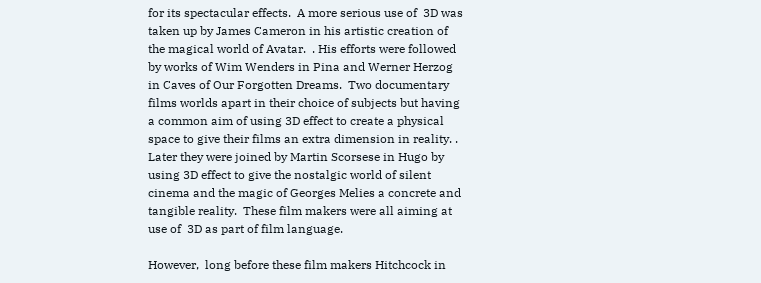for its spectacular effects.  A more serious use of  3D was taken up by James Cameron in his artistic creation of the magical world of Avatar.  . His efforts were followed by works of Wim Wenders in Pina and Werner Herzog in Caves of Our Forgotten Dreams.  Two documentary films worlds apart in their choice of subjects but having a common aim of using 3D effect to create a physical space to give their films an extra dimension in reality. . Later they were joined by Martin Scorsese in Hugo by using 3D effect to give the nostalgic world of silent cinema and the magic of Georges Melies a concrete and tangible reality.  These film makers were all aiming at use of  3D as part of film language.

However,  long before these film makers Hitchcock in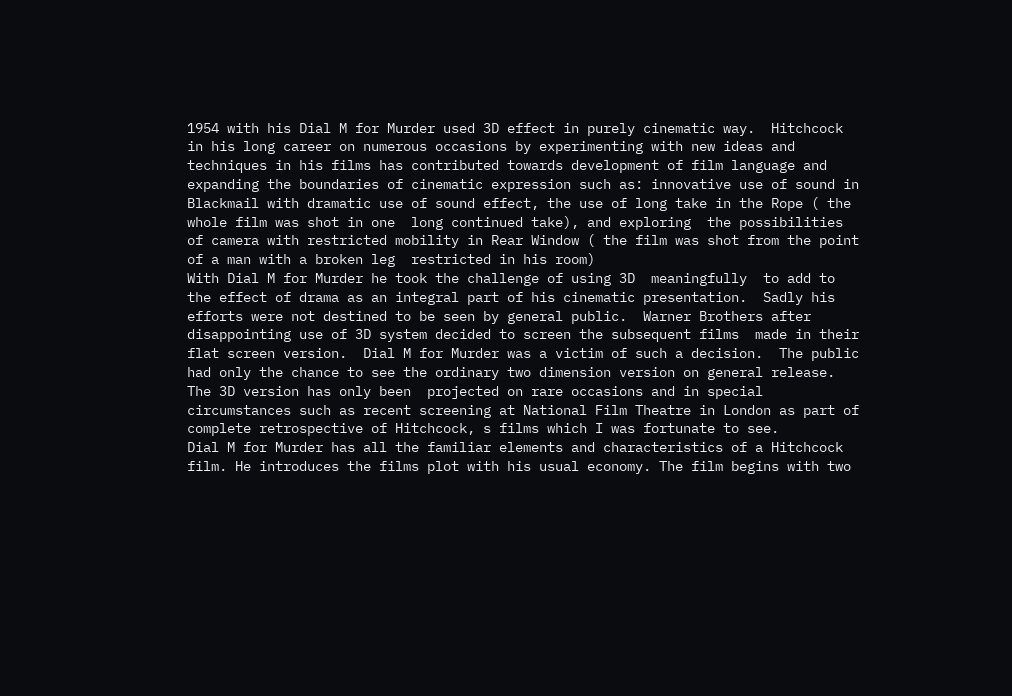1954 with his Dial M for Murder used 3D effect in purely cinematic way.  Hitchcock in his long career on numerous occasions by experimenting with new ideas and  techniques in his films has contributed towards development of film language and expanding the boundaries of cinematic expression such as: innovative use of sound in Blackmail with dramatic use of sound effect, the use of long take in the Rope ( the whole film was shot in one  long continued take), and exploring  the possibilities of camera with restricted mobility in Rear Window ( the film was shot from the point  of a man with a broken leg  restricted in his room)
With Dial M for Murder he took the challenge of using 3D  meaningfully  to add to the effect of drama as an integral part of his cinematic presentation.  Sadly his efforts were not destined to be seen by general public.  Warner Brothers after  disappointing use of 3D system decided to screen the subsequent films  made in their flat screen version.  Dial M for Murder was a victim of such a decision.  The public had only the chance to see the ordinary two dimension version on general release.  The 3D version has only been  projected on rare occasions and in special circumstances such as recent screening at National Film Theatre in London as part of complete retrospective of Hitchcock, s films which I was fortunate to see.
Dial M for Murder has all the familiar elements and characteristics of a Hitchcock film. He introduces the films plot with his usual economy. The film begins with two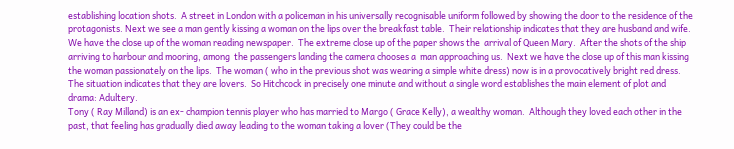establishing location shots.  A street in London with a policeman in his universally recognisable uniform followed by showing the door to the residence of the protagonists. Next we see a man gently kissing a woman on the lips over the breakfast table.  Their relationship indicates that they are husband and wife.  We have the close up of the woman reading newspaper.  The extreme close up of the paper shows the  arrival of Queen Mary.  After the shots of the ship arriving to harbour and mooring, among  the passengers landing the camera chooses a  man approaching us.  Next we have the close up of this man kissing the woman passionately on the lips.  The woman ( who in the previous shot was wearing a simple white dress) now is in a provocatively bright red dress.  The situation indicates that they are lovers.  So Hitchcock in precisely one minute and without a single word establishes the main element of plot and drama: Adultery.
Tony ( Ray Milland) is an ex- champion tennis player who has married to Margo ( Grace Kelly), a wealthy woman.  Although they loved each other in the past, that feeling has gradually died away leading to the woman taking a lover (They could be the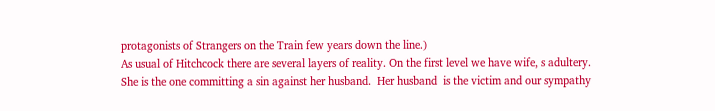protagonists of Strangers on the Train few years down the line.)
As usual of Hitchcock there are several layers of reality. On the first level we have wife, s adultery.  She is the one committing a sin against her husband.  Her husband  is the victim and our sympathy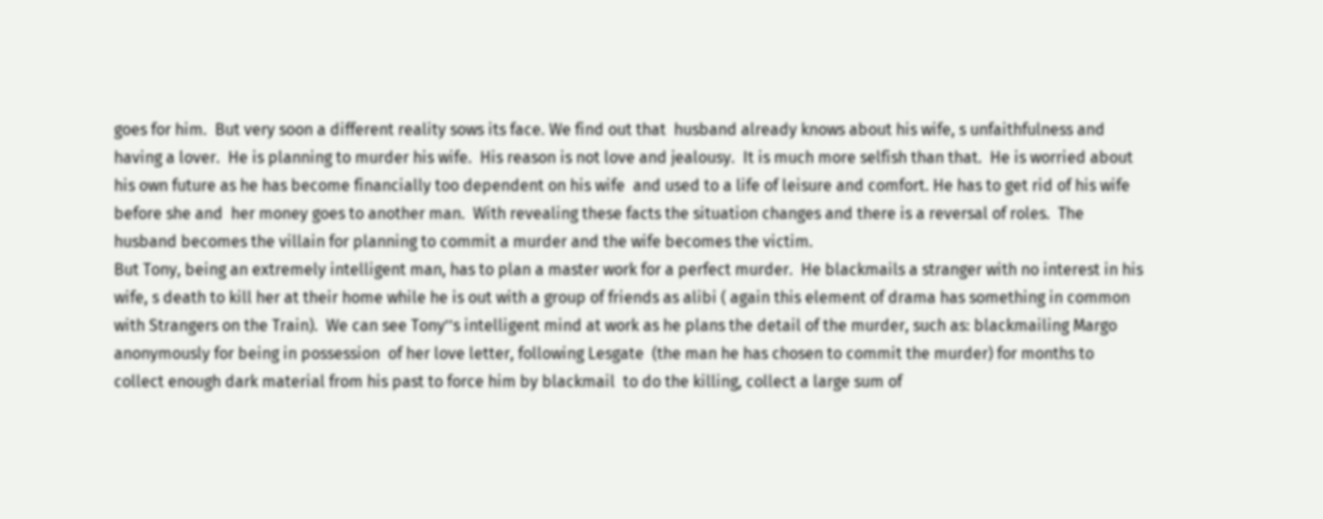goes for him.  But very soon a different reality sows its face. We find out that  husband already knows about his wife, s unfaithfulness and having a lover.  He is planning to murder his wife.  His reason is not love and jealousy.  It is much more selfish than that.  He is worried about his own future as he has become financially too dependent on his wife  and used to a life of leisure and comfort. He has to get rid of his wife before she and  her money goes to another man.  With revealing these facts the situation changes and there is a reversal of roles.  The husband becomes the villain for planning to commit a murder and the wife becomes the victim.
But Tony, being an extremely intelligent man, has to plan a master work for a perfect murder.  He blackmails a stranger with no interest in his wife, s death to kill her at their home while he is out with a group of friends as alibi ( again this element of drama has something in common with Strangers on the Train).  We can see Tony’’s intelligent mind at work as he plans the detail of the murder, such as: blackmailing Margo anonymously for being in possession  of her love letter, following Lesgate  (the man he has chosen to commit the murder) for months to collect enough dark material from his past to force him by blackmail  to do the killing, collect a large sum of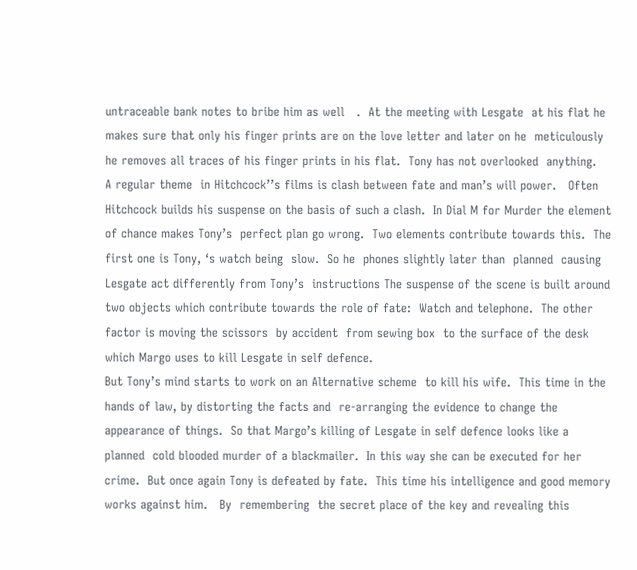untraceable bank notes to bribe him as well   .  At the meeting with Lesgate  at his flat he makes sure that only his finger prints are on the love letter and later on he  meticulously he removes all traces of his finger prints in his flat.  Tony has not overlooked  anything.
A regular theme  in Hitchcock’’s films is clash between fate and man’s will power.   Often Hitchcock builds his suspense on the basis of such a clash.  In Dial M for Murder the element of chance makes Tony’s  perfect plan go wrong.  Two elements contribute towards this.  The first one is Tony, ‘s watch being  slow.  So he  phones slightly later than  planned  causing Lesgate act differently from Tony’s  instructions The suspense of the scene is built around two objects which contribute towards the role of fate:  Watch and telephone.  The other factor is moving the scissors  by accident  from sewing box  to the surface of the desk  which Margo uses to kill Lesgate in self defence.
But Tony’s mind starts to work on an Alternative scheme  to kill his wife.  This time in the hands of law, by distorting the facts and  re-arranging the evidence to change the appearance of things.  So that Margo’s killing of Lesgate in self defence looks like a planned  cold blooded murder of a blackmailer.  In this way she can be executed for her crime.  But once again Tony is defeated by fate.  This time his intelligence and good memory works against him.   By  remembering  the secret place of the key and revealing this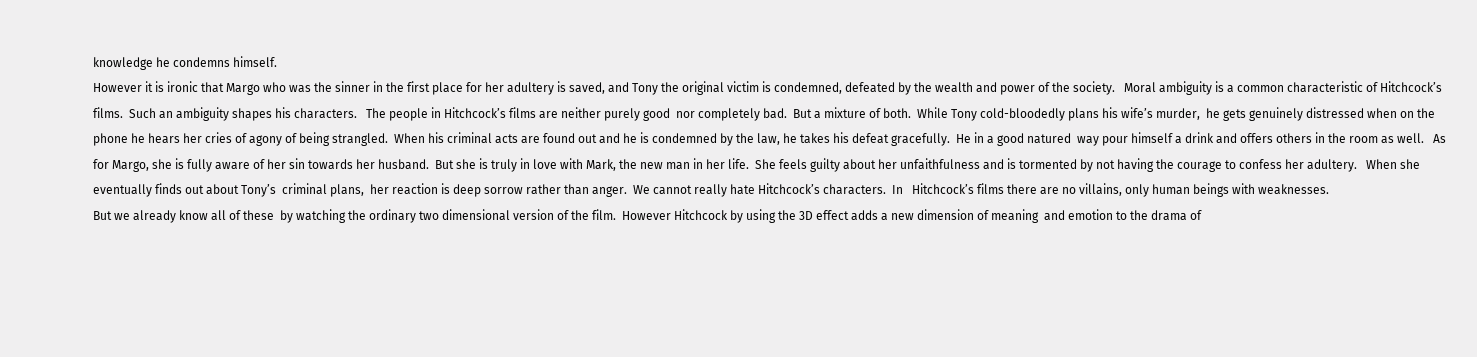knowledge he condemns himself.
However it is ironic that Margo who was the sinner in the first place for her adultery is saved, and Tony the original victim is condemned, defeated by the wealth and power of the society.   Moral ambiguity is a common characteristic of Hitchcock’s films.  Such an ambiguity shapes his characters.   The people in Hitchcock’s films are neither purely good  nor completely bad.  But a mixture of both.  While Tony cold-bloodedly plans his wife’s murder,  he gets genuinely distressed when on the phone he hears her cries of agony of being strangled.  When his criminal acts are found out and he is condemned by the law, he takes his defeat gracefully.  He in a good natured  way pour himself a drink and offers others in the room as well.   As for Margo, she is fully aware of her sin towards her husband.  But she is truly in love with Mark, the new man in her life.  She feels guilty about her unfaithfulness and is tormented by not having the courage to confess her adultery.   When she eventually finds out about Tony’s  criminal plans,  her reaction is deep sorrow rather than anger.  We cannot really hate Hitchcock’s characters.  In   Hitchcock’s films there are no villains, only human beings with weaknesses.
But we already know all of these  by watching the ordinary two dimensional version of the film.  However Hitchcock by using the 3D effect adds a new dimension of meaning  and emotion to the drama of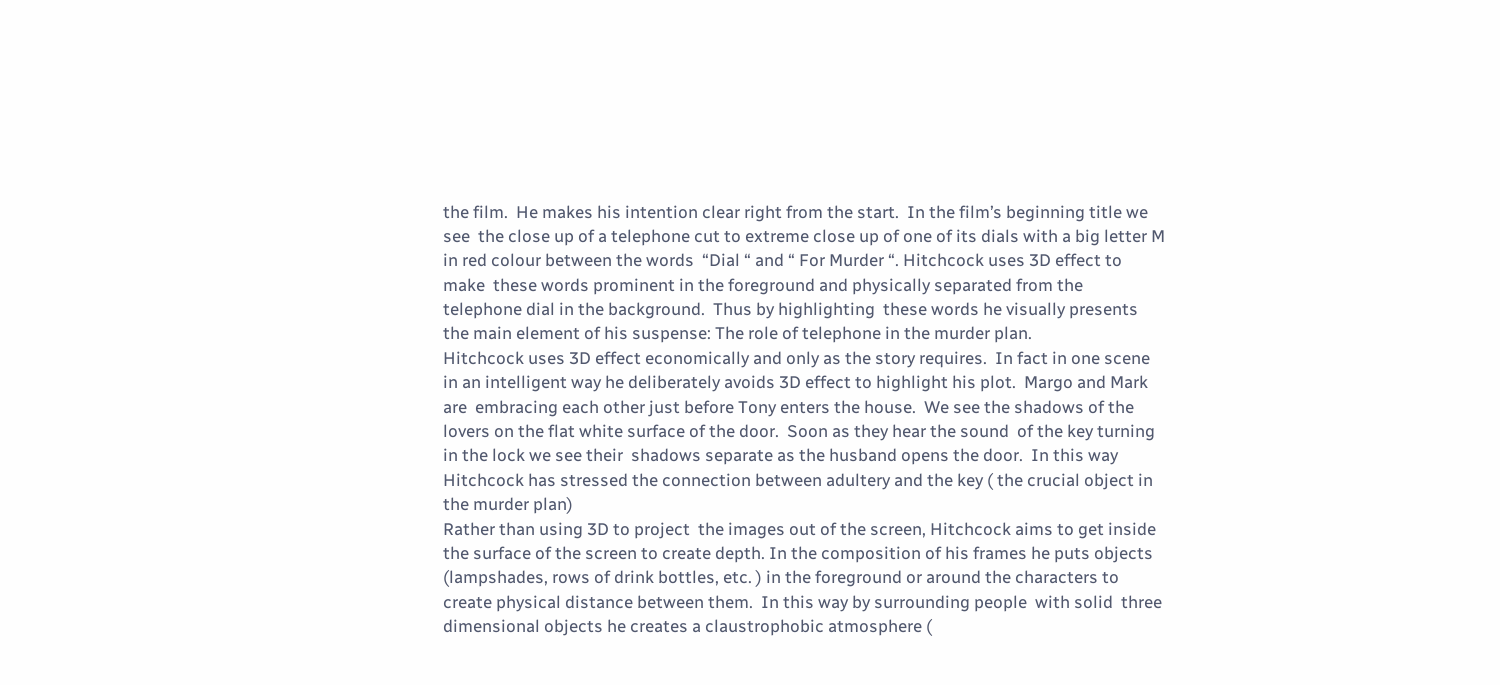the film.  He makes his intention clear right from the start.  In the film’s beginning title we see  the close up of a telephone cut to extreme close up of one of its dials with a big letter M in red colour between the words  “Dial “ and “ For Murder “. Hitchcock uses 3D effect to make  these words prominent in the foreground and physically separated from the telephone dial in the background.  Thus by highlighting  these words he visually presents the main element of his suspense: The role of telephone in the murder plan.
Hitchcock uses 3D effect economically and only as the story requires.  In fact in one scene in an intelligent way he deliberately avoids 3D effect to highlight his plot.  Margo and Mark are  embracing each other just before Tony enters the house.  We see the shadows of the  lovers on the flat white surface of the door.  Soon as they hear the sound  of the key turning in the lock we see their  shadows separate as the husband opens the door.  In this way Hitchcock has stressed the connection between adultery and the key ( the crucial object in the murder plan)
Rather than using 3D to project  the images out of the screen, Hitchcock aims to get inside the surface of the screen to create depth. In the composition of his frames he puts objects  (lampshades, rows of drink bottles, etc. ) in the foreground or around the characters to create physical distance between them.  In this way by surrounding people  with solid  three dimensional objects he creates a claustrophobic atmosphere (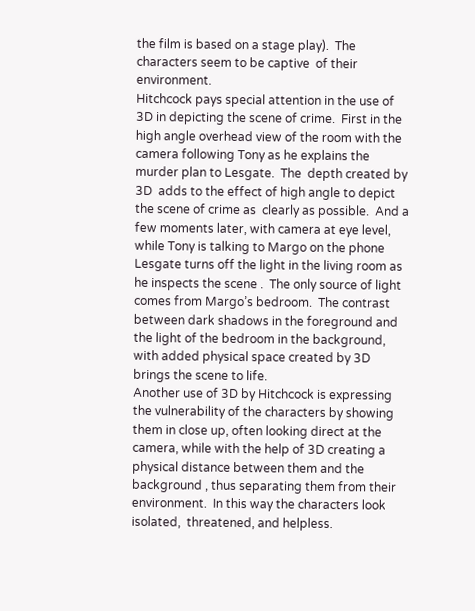the film is based on a stage play).  The characters seem to be captive  of their environment.
Hitchcock pays special attention in the use of 3D in depicting the scene of crime.  First in the high angle overhead view of the room with the camera following Tony as he explains the murder plan to Lesgate.  The  depth created by 3D  adds to the effect of high angle to depict the scene of crime as  clearly as possible.  And a few moments later, with camera at eye level, while Tony is talking to Margo on the phone  Lesgate turns off the light in the living room as he inspects the scene .  The only source of light comes from Margo’s bedroom.  The contrast between dark shadows in the foreground and the light of the bedroom in the background, with added physical space created by 3D brings the scene to life.
Another use of 3D by Hitchcock is expressing the vulnerability of the characters by showing them in close up, often looking direct at the camera, while with the help of 3D creating a physical distance between them and the background , thus separating them from their environment.  In this way the characters look isolated,  threatened, and helpless.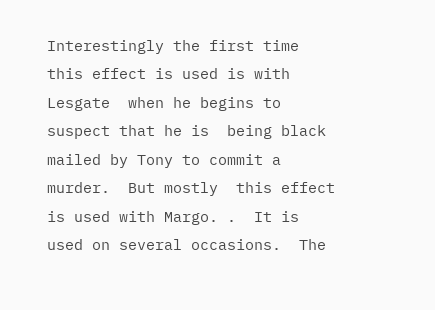Interestingly the first time this effect is used is with Lesgate  when he begins to suspect that he is  being black mailed by Tony to commit a murder.  But mostly  this effect is used with Margo. .  It is used on several occasions.  The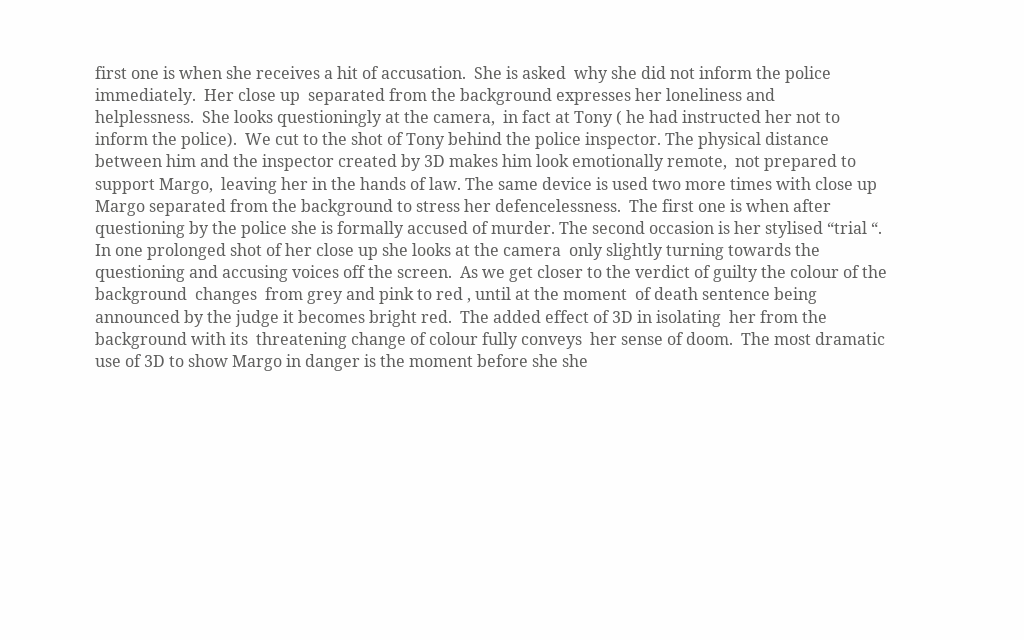first one is when she receives a hit of accusation.  She is asked  why she did not inform the police immediately.  Her close up  separated from the background expresses her loneliness and
helplessness.  She looks questioningly at the camera,  in fact at Tony ( he had instructed her not to inform the police).  We cut to the shot of Tony behind the police inspector. The physical distance  between him and the inspector created by 3D makes him look emotionally remote,  not prepared to support Margo,  leaving her in the hands of law. The same device is used two more times with close up Margo separated from the background to stress her defencelessness.  The first one is when after questioning by the police she is formally accused of murder. The second occasion is her stylised “trial “.  In one prolonged shot of her close up she looks at the camera  only slightly turning towards the questioning and accusing voices off the screen.  As we get closer to the verdict of guilty the colour of the background  changes  from grey and pink to red , until at the moment  of death sentence being announced by the judge it becomes bright red.  The added effect of 3D in isolating  her from the background with its  threatening change of colour fully conveys  her sense of doom.  The most dramatic use of 3D to show Margo in danger is the moment before she she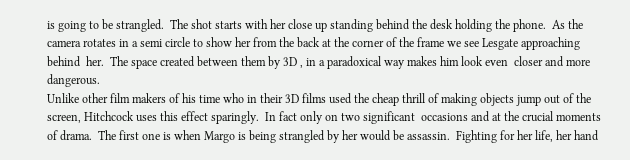is going to be strangled.  The shot starts with her close up standing behind the desk holding the phone.  As the camera rotates in a semi circle to show her from the back at the corner of the frame we see Lesgate approaching behind  her.  The space created between them by 3D , in a paradoxical way makes him look even  closer and more dangerous.
Unlike other film makers of his time who in their 3D films used the cheap thrill of making objects jump out of the screen, Hitchcock uses this effect sparingly.  In fact only on two significant  occasions and at the crucial moments of drama.  The first one is when Margo is being strangled by her would be assassin.  Fighting for her life, her hand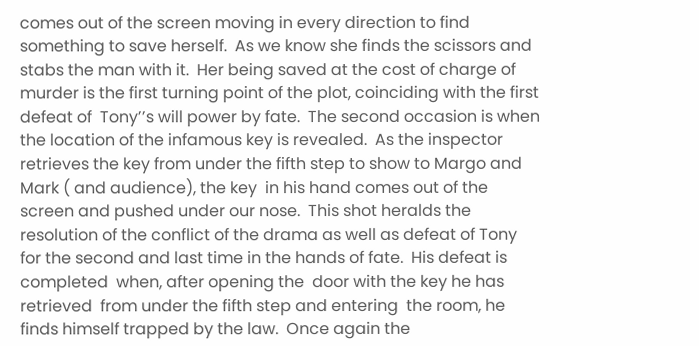comes out of the screen moving in every direction to find something to save herself.  As we know she finds the scissors and stabs the man with it.  Her being saved at the cost of charge of murder is the first turning point of the plot, coinciding with the first defeat of  Tony’’s will power by fate.  The second occasion is when the location of the infamous key is revealed.  As the inspector retrieves the key from under the fifth step to show to Margo and Mark ( and audience), the key  in his hand comes out of the screen and pushed under our nose.  This shot heralds the resolution of the conflict of the drama as well as defeat of Tony  for the second and last time in the hands of fate.  His defeat is completed  when, after opening the  door with the key he has retrieved  from under the fifth step and entering  the room, he finds himself trapped by the law.  Once again the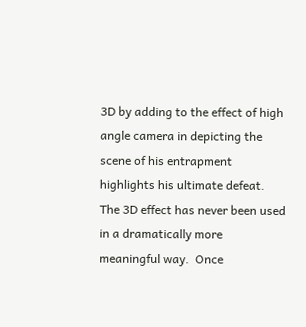3D by adding to the effect of high angle camera in depicting the scene of his entrapment highlights his ultimate defeat.
The 3D effect has never been used in a dramatically more meaningful way.  Once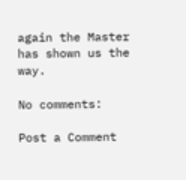again the Master has shown us the way.

No comments:

Post a Comment